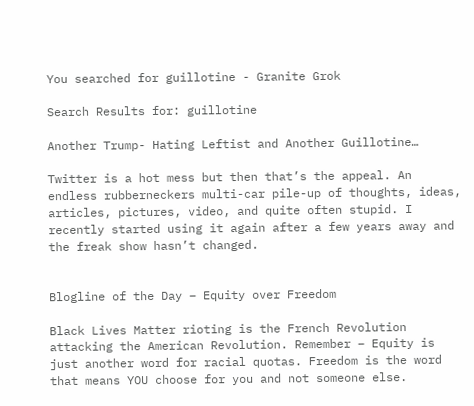You searched for guillotine - Granite Grok

Search Results for: guillotine

Another Trump- Hating Leftist and Another Guillotine…

Twitter is a hot mess but then that’s the appeal. An endless rubberneckers multi-car pile-up of thoughts, ideas, articles, pictures, video, and quite often stupid. I recently started using it again after a few years away and the freak show hasn’t changed.


Blogline of the Day – Equity over Freedom

Black Lives Matter rioting is the French Revolution attacking the American Revolution. Remember – Equity is just another word for racial quotas. Freedom is the word that means YOU choose for you and not someone else.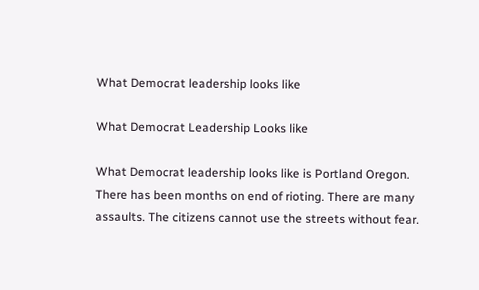What Democrat leadership looks like

What Democrat Leadership Looks like

What Democrat leadership looks like is Portland Oregon. There has been months on end of rioting. There are many assaults. The citizens cannot use the streets without fear.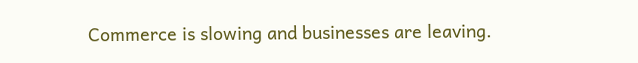Commerce is slowing and businesses are leaving.